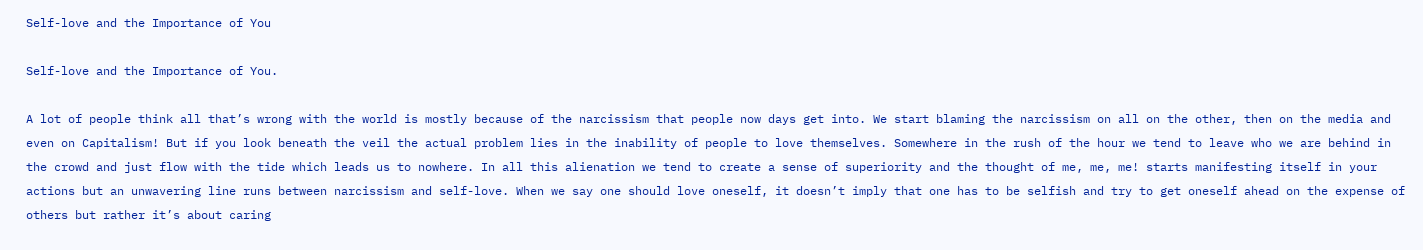Self-love and the Importance of You

Self-love and the Importance of You.

A lot of people think all that’s wrong with the world is mostly because of the narcissism that people now days get into. We start blaming the narcissism on all on the other, then on the media and even on Capitalism! But if you look beneath the veil the actual problem lies in the inability of people to love themselves. Somewhere in the rush of the hour we tend to leave who we are behind in the crowd and just flow with the tide which leads us to nowhere. In all this alienation we tend to create a sense of superiority and the thought of me, me, me! starts manifesting itself in your actions but an unwavering line runs between narcissism and self-love. When we say one should love oneself, it doesn’t imply that one has to be selfish and try to get oneself ahead on the expense of others but rather it’s about caring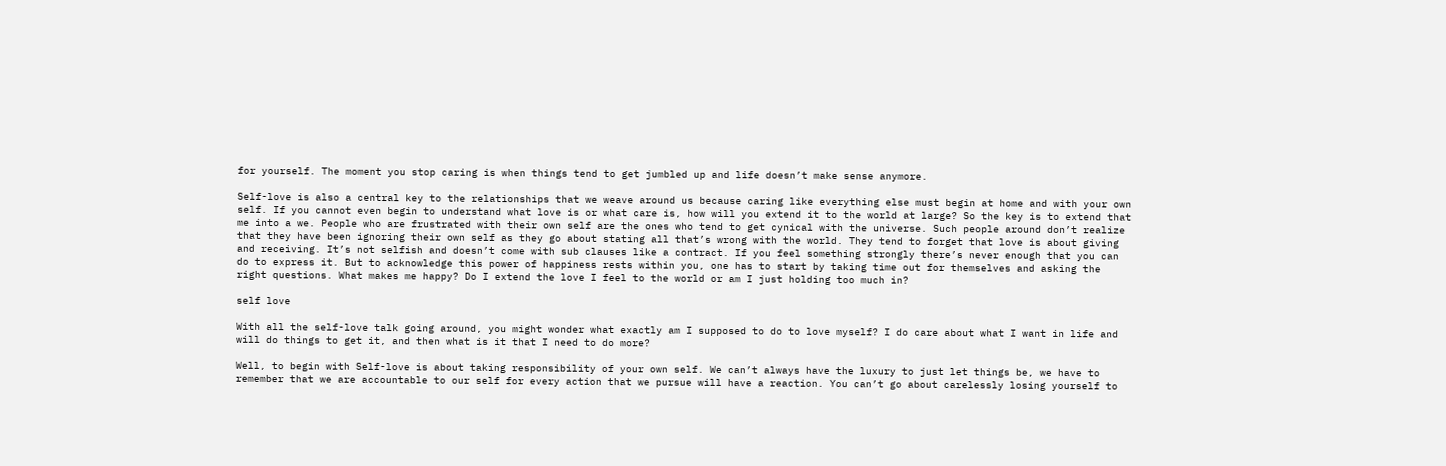for yourself. The moment you stop caring is when things tend to get jumbled up and life doesn’t make sense anymore.

Self-love is also a central key to the relationships that we weave around us because caring like everything else must begin at home and with your own self. If you cannot even begin to understand what love is or what care is, how will you extend it to the world at large? So the key is to extend that me into a we. People who are frustrated with their own self are the ones who tend to get cynical with the universe. Such people around don’t realize that they have been ignoring their own self as they go about stating all that’s wrong with the world. They tend to forget that love is about giving and receiving. It’s not selfish and doesn’t come with sub clauses like a contract. If you feel something strongly there’s never enough that you can do to express it. But to acknowledge this power of happiness rests within you, one has to start by taking time out for themselves and asking the right questions. What makes me happy? Do I extend the love I feel to the world or am I just holding too much in?

self love

With all the self-love talk going around, you might wonder what exactly am I supposed to do to love myself? I do care about what I want in life and will do things to get it, and then what is it that I need to do more?

Well, to begin with Self-love is about taking responsibility of your own self. We can’t always have the luxury to just let things be, we have to remember that we are accountable to our self for every action that we pursue will have a reaction. You can’t go about carelessly losing yourself to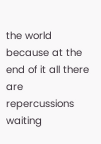the world because at the end of it all there are repercussions waiting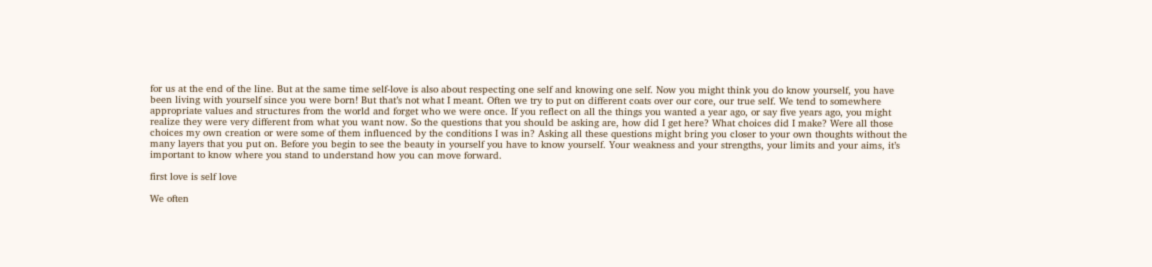for us at the end of the line. But at the same time self-love is also about respecting one self and knowing one self. Now you might think you do know yourself, you have been living with yourself since you were born! But that’s not what I meant. Often we try to put on different coats over our core, our true self. We tend to somewhere appropriate values and structures from the world and forget who we were once. If you reflect on all the things you wanted a year ago, or say five years ago, you might realize they were very different from what you want now. So the questions that you should be asking are, how did I get here? What choices did I make? Were all those choices my own creation or were some of them influenced by the conditions I was in? Asking all these questions might bring you closer to your own thoughts without the many layers that you put on. Before you begin to see the beauty in yourself you have to know yourself. Your weakness and your strengths, your limits and your aims, it’s important to know where you stand to understand how you can move forward.

first love is self love

We often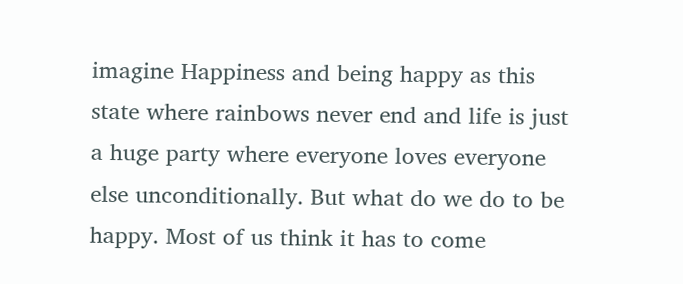imagine Happiness and being happy as this state where rainbows never end and life is just a huge party where everyone loves everyone else unconditionally. But what do we do to be happy. Most of us think it has to come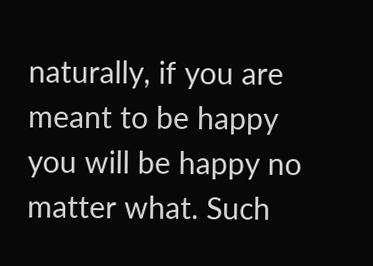naturally, if you are meant to be happy you will be happy no matter what. Such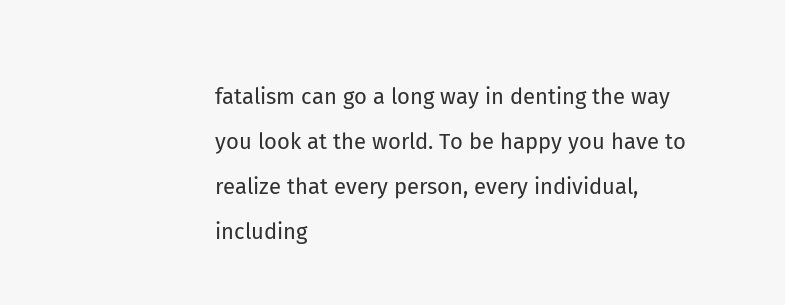fatalism can go a long way in denting the way you look at the world. To be happy you have to realize that every person, every individual, including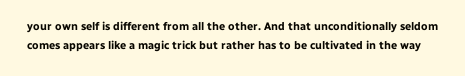your own self is different from all the other. And that unconditionally seldom comes appears like a magic trick but rather has to be cultivated in the way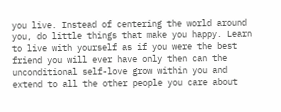you live. Instead of centering the world around you, do little things that make you happy. Learn to live with yourself as if you were the best friend you will ever have only then can the unconditional self-love grow within you and extend to all the other people you care about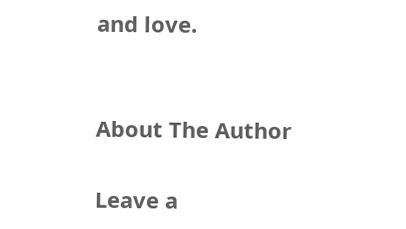and love.


About The Author

Leave a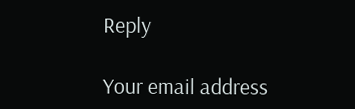Reply

Your email address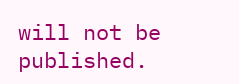will not be published.